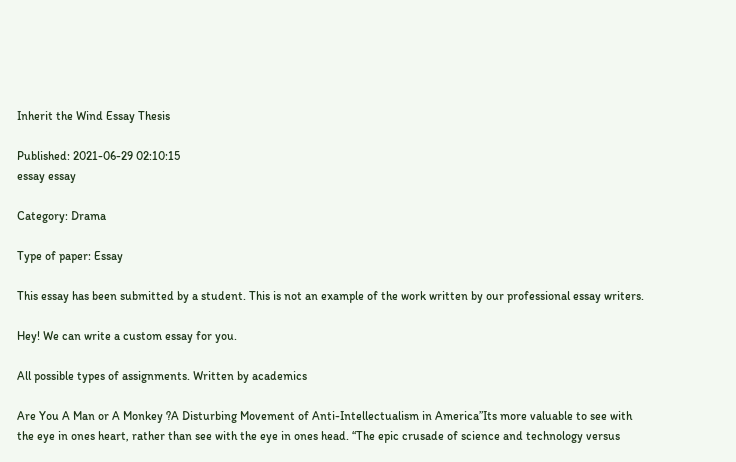Inherit the Wind Essay Thesis

Published: 2021-06-29 02:10:15
essay essay

Category: Drama

Type of paper: Essay

This essay has been submitted by a student. This is not an example of the work written by our professional essay writers.

Hey! We can write a custom essay for you.

All possible types of assignments. Written by academics

Are You A Man or A Monkey ?A Disturbing Movement of Anti-Intellectualism in America”Its more valuable to see with the eye in ones heart, rather than see with the eye in ones head. “The epic crusade of science and technology versus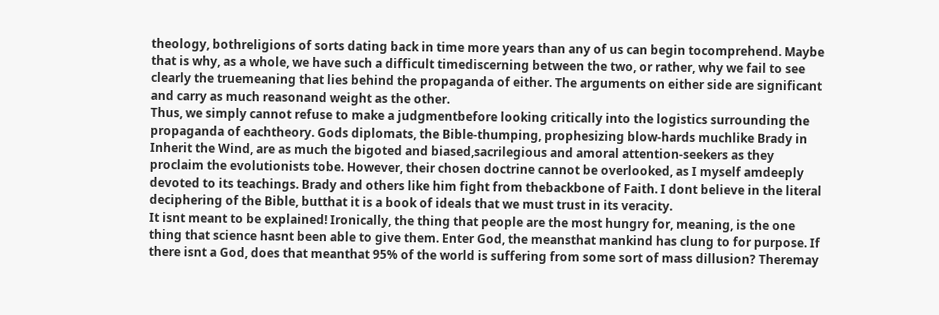theology, bothreligions of sorts dating back in time more years than any of us can begin tocomprehend. Maybe that is why, as a whole, we have such a difficult timediscerning between the two, or rather, why we fail to see clearly the truemeaning that lies behind the propaganda of either. The arguments on either side are significant and carry as much reasonand weight as the other.
Thus, we simply cannot refuse to make a judgmentbefore looking critically into the logistics surrounding the propaganda of eachtheory. Gods diplomats, the Bible-thumping, prophesizing blow-hards muchlike Brady in Inherit the Wind, are as much the bigoted and biased,sacrilegious and amoral attention-seekers as they proclaim the evolutionists tobe. However, their chosen doctrine cannot be overlooked, as I myself amdeeply devoted to its teachings. Brady and others like him fight from thebackbone of Faith. I dont believe in the literal deciphering of the Bible, butthat it is a book of ideals that we must trust in its veracity.
It isnt meant to be explained! Ironically, the thing that people are the most hungry for, meaning, is the one thing that science hasnt been able to give them. Enter God, the meansthat mankind has clung to for purpose. If there isnt a God, does that meanthat 95% of the world is suffering from some sort of mass dillusion? Theremay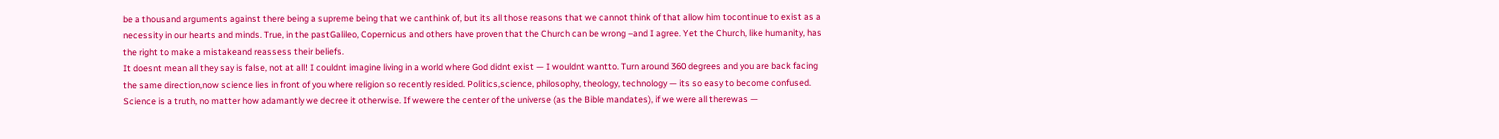be a thousand arguments against there being a supreme being that we canthink of, but its all those reasons that we cannot think of that allow him tocontinue to exist as a necessity in our hearts and minds. True, in the pastGalileo, Copernicus and others have proven that the Church can be wrong –and I agree. Yet the Church, like humanity, has the right to make a mistakeand reassess their beliefs.
It doesnt mean all they say is false, not at all! I couldnt imagine living in a world where God didnt exist — I wouldnt wantto. Turn around 360 degrees and you are back facing the same direction,now science lies in front of you where religion so recently resided. Politics,science, philosophy, theology, technology — its so easy to become confused. Science is a truth, no matter how adamantly we decree it otherwise. If wewere the center of the universe (as the Bible mandates), if we were all therewas —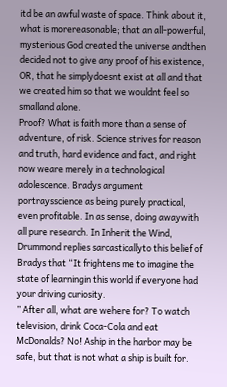itd be an awful waste of space. Think about it, what is morereasonable; that an all-powerful, mysterious God created the universe andthen decided not to give any proof of his existence, OR, that he simplydoesnt exist at all and that we created him so that we wouldnt feel so smalland alone.
Proof? What is faith more than a sense of adventure, of risk. Science strives for reason and truth, hard evidence and fact, and right now weare merely in a technological adolescence. Bradys argument portraysscience as being purely practical, even profitable. In as sense, doing awaywith all pure research. In Inherit the Wind, Drummond replies sarcasticallyto this belief of Bradys that “It frightens me to imagine the state of learningin this world if everyone had your driving curiosity.
” After all, what are wehere for? To watch television, drink Coca-Cola and eat McDonalds? No! Aship in the harbor may be safe, but that is not what a ship is built for.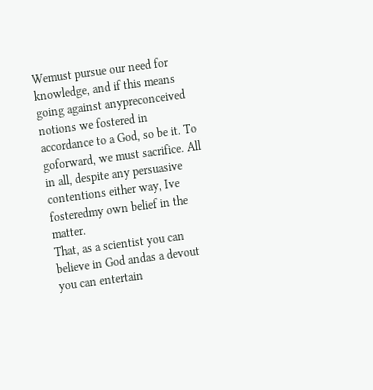Wemust pursue our need for knowledge, and if this means going against anypreconceived notions we fostered in accordance to a God, so be it. To goforward, we must sacrifice. All in all, despite any persuasive contentions either way, Ive fosteredmy own belief in the matter.
That, as a scientist you can believe in God andas a devout you can entertain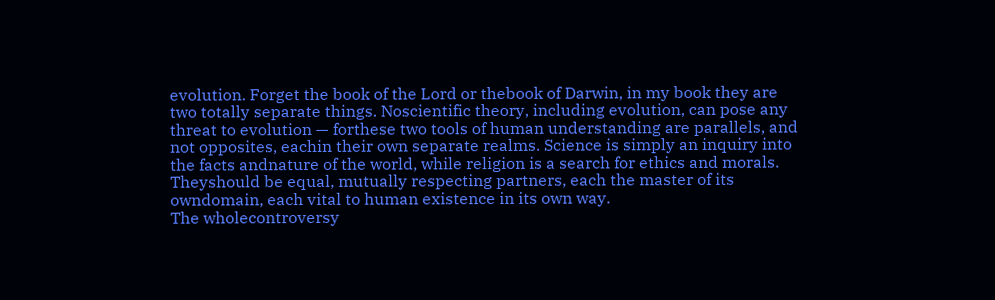evolution. Forget the book of the Lord or thebook of Darwin, in my book they are two totally separate things. Noscientific theory, including evolution, can pose any threat to evolution — forthese two tools of human understanding are parallels, and not opposites, eachin their own separate realms. Science is simply an inquiry into the facts andnature of the world, while religion is a search for ethics and morals. Theyshould be equal, mutually respecting partners, each the master of its owndomain, each vital to human existence in its own way.
The wholecontroversy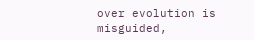over evolution is misguided,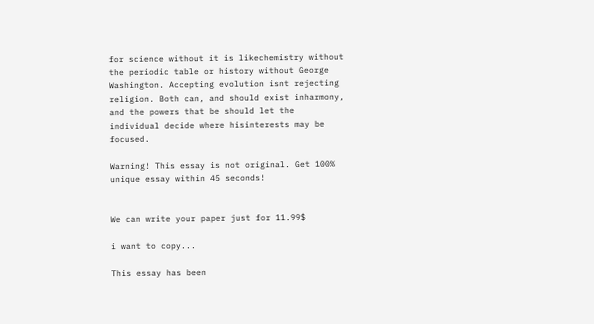for science without it is likechemistry without the periodic table or history without George Washington. Accepting evolution isnt rejecting religion. Both can, and should exist inharmony, and the powers that be should let the individual decide where hisinterests may be focused.

Warning! This essay is not original. Get 100% unique essay within 45 seconds!


We can write your paper just for 11.99$

i want to copy...

This essay has been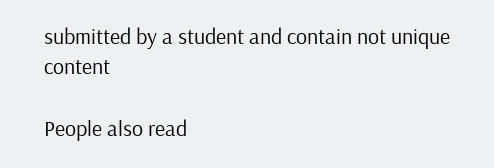submitted by a student and contain not unique content

People also read